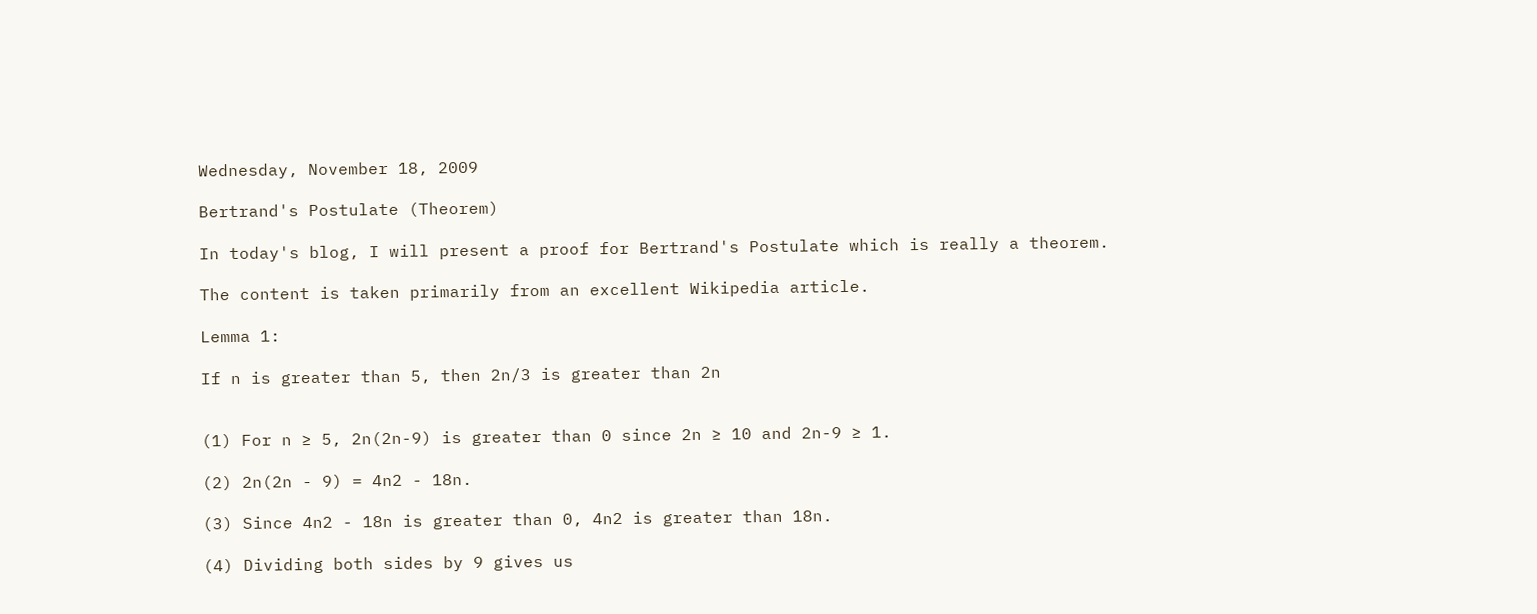Wednesday, November 18, 2009

Bertrand's Postulate (Theorem)

In today's blog, I will present a proof for Bertrand's Postulate which is really a theorem.

The content is taken primarily from an excellent Wikipedia article.

Lemma 1:

If n is greater than 5, then 2n/3 is greater than 2n


(1) For n ≥ 5, 2n(2n-9) is greater than 0 since 2n ≥ 10 and 2n-9 ≥ 1.

(2) 2n(2n - 9) = 4n2 - 18n.

(3) Since 4n2 - 18n is greater than 0, 4n2 is greater than 18n.

(4) Dividing both sides by 9 gives us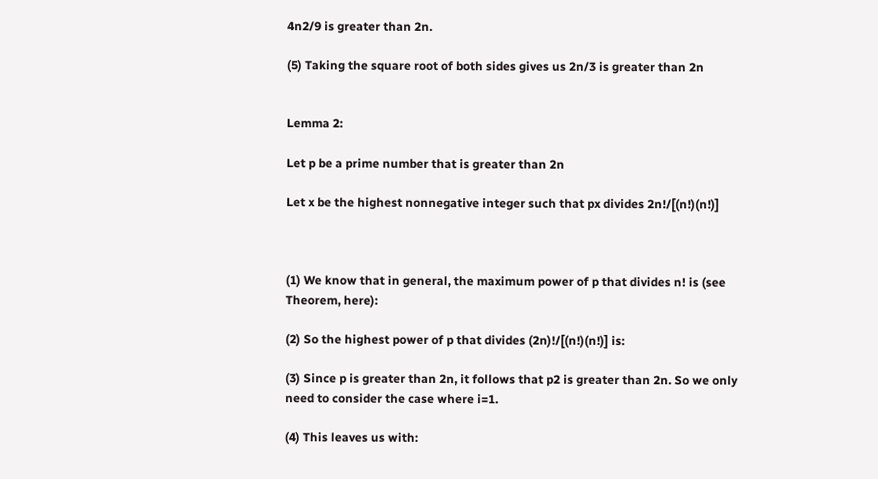4n2/9 is greater than 2n.

(5) Taking the square root of both sides gives us 2n/3 is greater than 2n


Lemma 2:

Let p be a prime number that is greater than 2n

Let x be the highest nonnegative integer such that px divides 2n!/[(n!)(n!)]



(1) We know that in general, the maximum power of p that divides n! is (see Theorem, here):

(2) So the highest power of p that divides (2n)!/[(n!)(n!)] is:

(3) Since p is greater than 2n, it follows that p2 is greater than 2n. So we only need to consider the case where i=1.

(4) This leaves us with: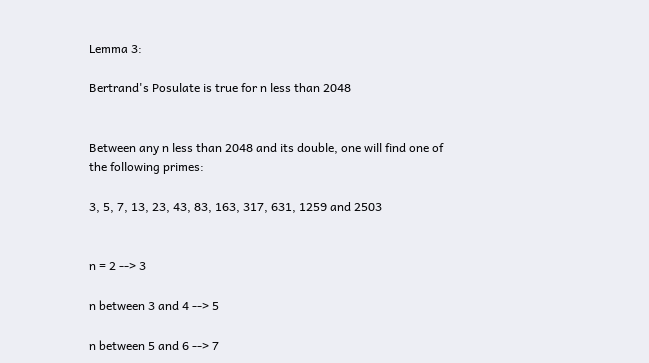Lemma 3:

Bertrand's Posulate is true for n less than 2048


Between any n less than 2048 and its double, one will find one of the following primes:

3, 5, 7, 13, 23, 43, 83, 163, 317, 631, 1259 and 2503


n = 2 --> 3

n between 3 and 4 --> 5

n between 5 and 6 --> 7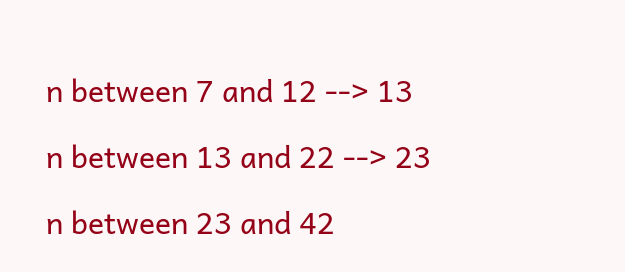n between 7 and 12 --> 13

n between 13 and 22 --> 23

n between 23 and 42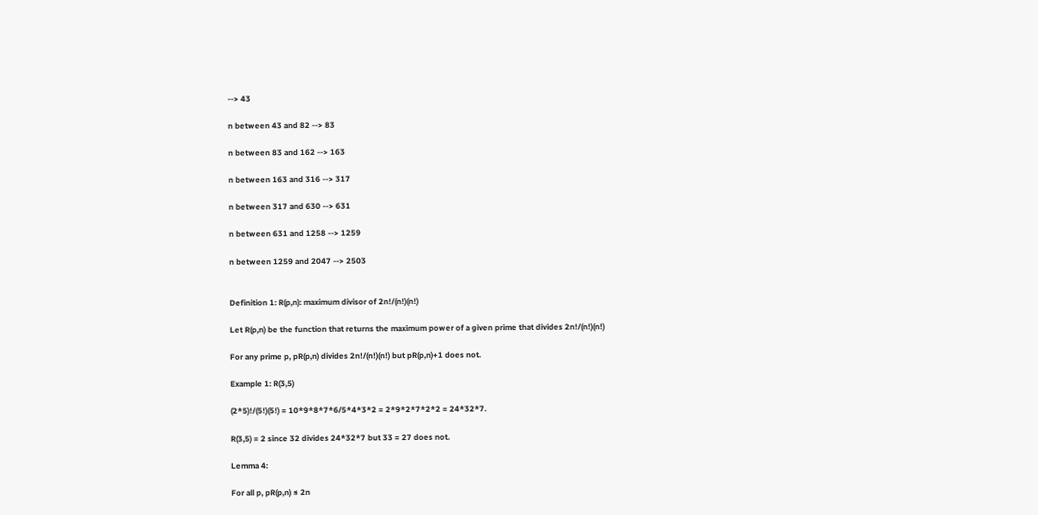--> 43

n between 43 and 82 --> 83

n between 83 and 162 --> 163

n between 163 and 316 --> 317

n between 317 and 630 --> 631

n between 631 and 1258 --> 1259

n between 1259 and 2047 --> 2503


Definition 1: R(p,n): maximum divisor of 2n!/(n!)(n!)

Let R(p,n) be the function that returns the maximum power of a given prime that divides 2n!/(n!)(n!)

For any prime p, pR(p,n) divides 2n!/(n!)(n!) but pR(p,n)+1 does not.

Example 1: R(3,5)

(2*5)!/(5!)(5!) = 10*9*8*7*6/5*4*3*2 = 2*9*2*7*2*2 = 24*32*7.

R(3,5) = 2 since 32 divides 24*32*7 but 33 = 27 does not.

Lemma 4:

For all p, pR(p,n) ≤ 2n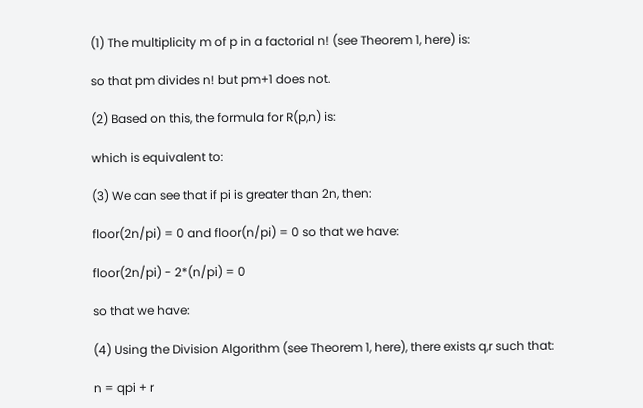(1) The multiplicity m of p in a factorial n! (see Theorem 1, here) is:

so that pm divides n! but pm+1 does not.

(2) Based on this, the formula for R(p,n) is:

which is equivalent to:

(3) We can see that if pi is greater than 2n, then:

floor(2n/pi) = 0 and floor(n/pi) = 0 so that we have:

floor(2n/pi) - 2*(n/pi) = 0

so that we have:

(4) Using the Division Algorithm (see Theorem 1, here), there exists q,r such that:

n = qpi + r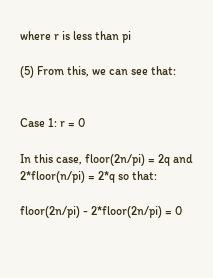where r is less than pi

(5) From this, we can see that:


Case 1: r = 0

In this case, floor(2n/pi) = 2q and 2*floor(n/pi) = 2*q so that:

floor(2n/pi) - 2*floor(2n/pi) = 0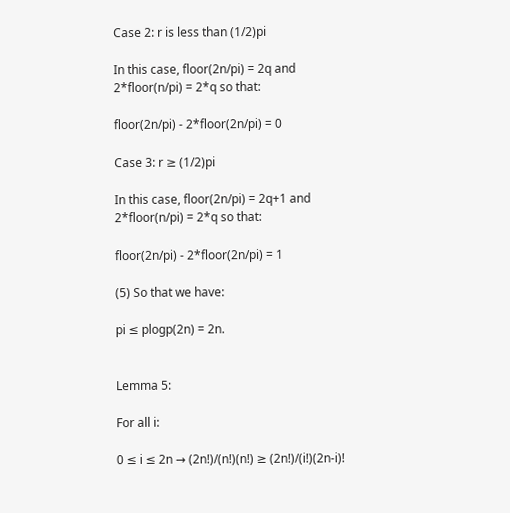Case 2: r is less than (1/2)pi

In this case, floor(2n/pi) = 2q and 2*floor(n/pi) = 2*q so that:

floor(2n/pi) - 2*floor(2n/pi) = 0

Case 3: r ≥ (1/2)pi

In this case, floor(2n/pi) = 2q+1 and 2*floor(n/pi) = 2*q so that:

floor(2n/pi) - 2*floor(2n/pi) = 1

(5) So that we have:

pi ≤ plogp(2n) = 2n.


Lemma 5:

For all i:

0 ≤ i ≤ 2n → (2n!)/(n!)(n!) ≥ (2n!)/(i!)(2n-i)!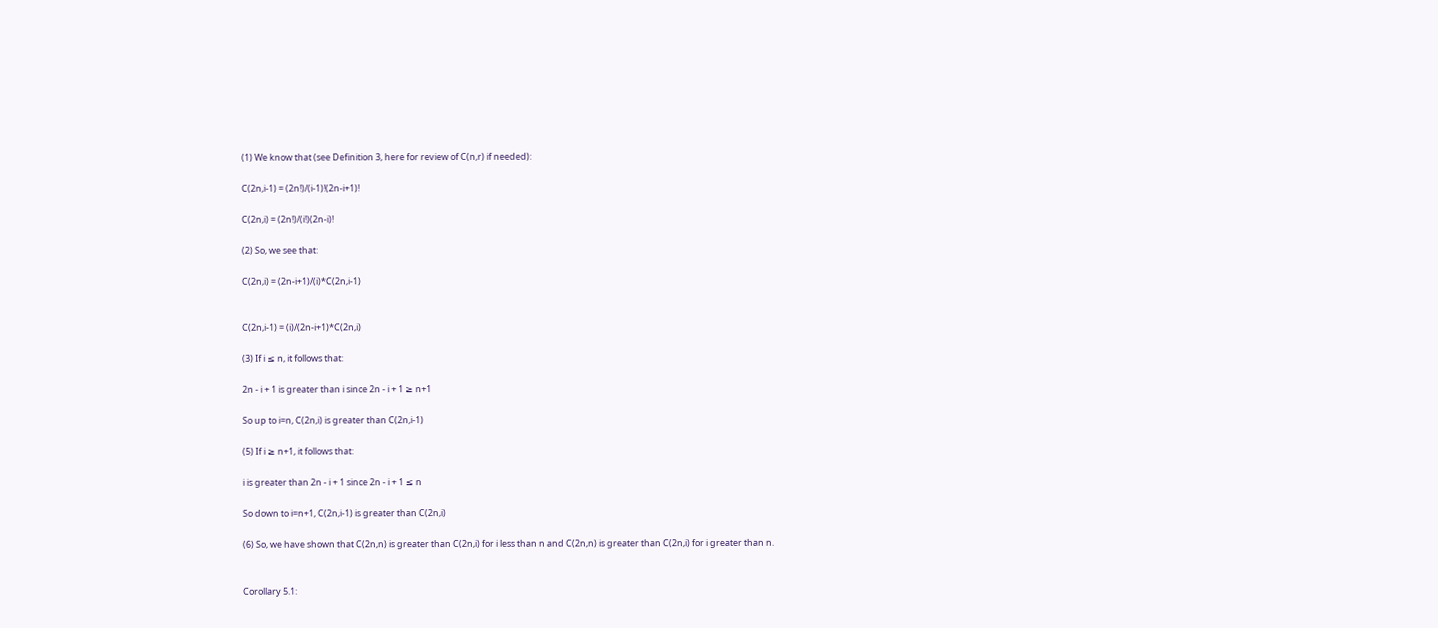(1) We know that (see Definition 3, here for review of C(n,r) if needed):

C(2n,i-1) = (2n!)/(i-1)!(2n-i+1)!

C(2n,i) = (2n!)/(i!)(2n-i)!

(2) So, we see that:

C(2n,i) = (2n-i+1)/(i)*C(2n,i-1)


C(2n,i-1) = (i)/(2n-i+1)*C(2n,i)

(3) If i ≤ n, it follows that:

2n - i + 1 is greater than i since 2n - i + 1 ≥ n+1

So up to i=n, C(2n,i) is greater than C(2n,i-1)

(5) If i ≥ n+1, it follows that:

i is greater than 2n - i + 1 since 2n - i + 1 ≤ n

So down to i=n+1, C(2n,i-1) is greater than C(2n,i)

(6) So, we have shown that C(2n,n) is greater than C(2n,i) for i less than n and C(2n,n) is greater than C(2n,i) for i greater than n.


Corollary 5.1: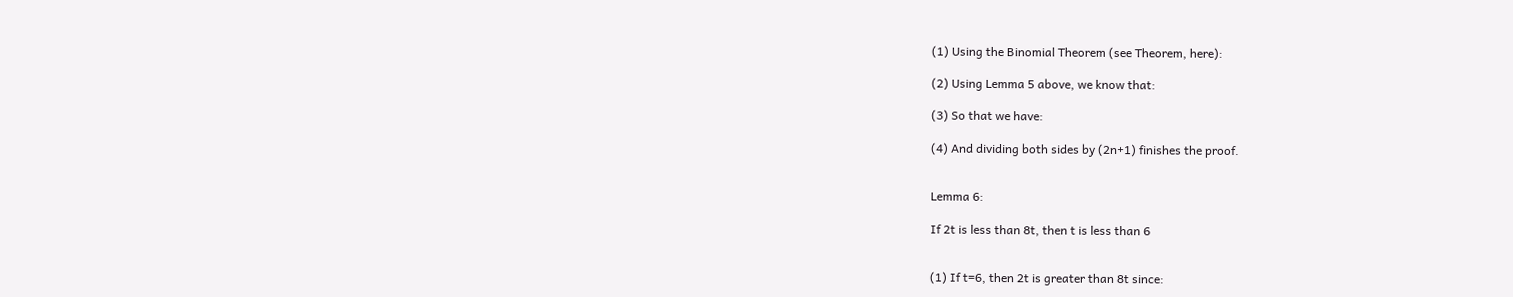(1) Using the Binomial Theorem (see Theorem, here):

(2) Using Lemma 5 above, we know that:

(3) So that we have:

(4) And dividing both sides by (2n+1) finishes the proof.


Lemma 6:

If 2t is less than 8t, then t is less than 6


(1) If t=6, then 2t is greater than 8t since: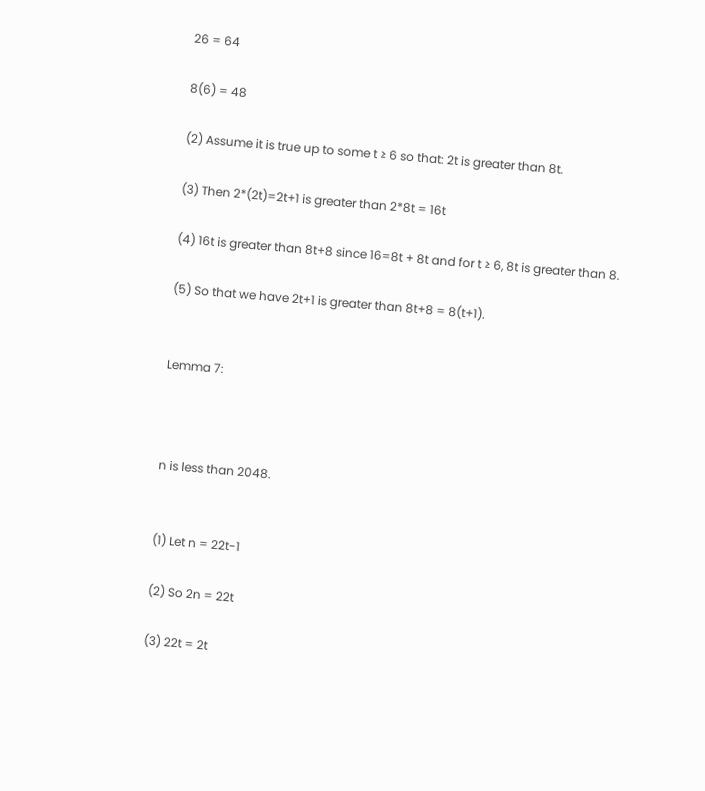26 = 64

8(6) = 48

(2) Assume it is true up to some t ≥ 6 so that: 2t is greater than 8t.

(3) Then 2*(2t)=2t+1 is greater than 2*8t = 16t

(4) 16t is greater than 8t+8 since 16=8t + 8t and for t ≥ 6, 8t is greater than 8.

(5) So that we have 2t+1 is greater than 8t+8 = 8(t+1).


Lemma 7:



n is less than 2048.


(1) Let n = 22t-1

(2) So 2n = 22t

(3) 22t = 2t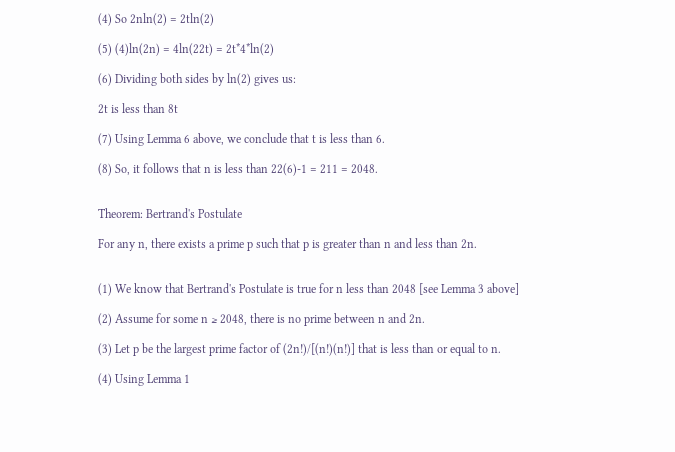(4) So 2nln(2) = 2tln(2)

(5) (4)ln(2n) = 4ln(22t) = 2t*4*ln(2)

(6) Dividing both sides by ln(2) gives us:

2t is less than 8t

(7) Using Lemma 6 above, we conclude that t is less than 6.

(8) So, it follows that n is less than 22(6)-1 = 211 = 2048.


Theorem: Bertrand's Postulate

For any n, there exists a prime p such that p is greater than n and less than 2n.


(1) We know that Bertrand's Postulate is true for n less than 2048 [see Lemma 3 above]

(2) Assume for some n ≥ 2048, there is no prime between n and 2n.

(3) Let p be the largest prime factor of (2n!)/[(n!)(n!)] that is less than or equal to n.

(4) Using Lemma 1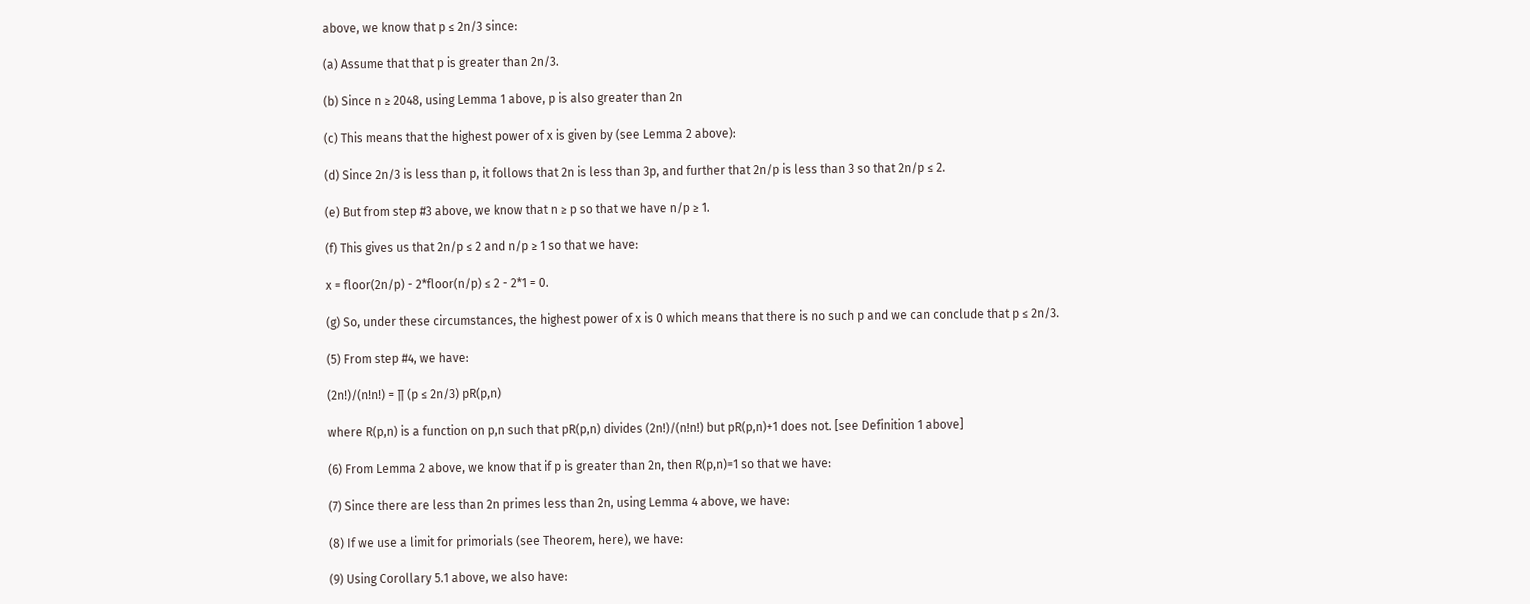above, we know that p ≤ 2n/3 since:

(a) Assume that that p is greater than 2n/3.

(b) Since n ≥ 2048, using Lemma 1 above, p is also greater than 2n

(c) This means that the highest power of x is given by (see Lemma 2 above):

(d) Since 2n/3 is less than p, it follows that 2n is less than 3p, and further that 2n/p is less than 3 so that 2n/p ≤ 2.

(e) But from step #3 above, we know that n ≥ p so that we have n/p ≥ 1.

(f) This gives us that 2n/p ≤ 2 and n/p ≥ 1 so that we have:

x = floor(2n/p) - 2*floor(n/p) ≤ 2 - 2*1 = 0.

(g) So, under these circumstances, the highest power of x is 0 which means that there is no such p and we can conclude that p ≤ 2n/3.

(5) From step #4, we have:

(2n!)/(n!n!) = ∏ (p ≤ 2n/3) pR(p,n)

where R(p,n) is a function on p,n such that pR(p,n) divides (2n!)/(n!n!) but pR(p,n)+1 does not. [see Definition 1 above]

(6) From Lemma 2 above, we know that if p is greater than 2n, then R(p,n)=1 so that we have:

(7) Since there are less than 2n primes less than 2n, using Lemma 4 above, we have:

(8) If we use a limit for primorials (see Theorem, here), we have:

(9) Using Corollary 5.1 above, we also have: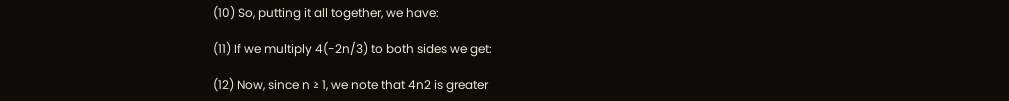(10) So, putting it all together, we have:

(11) If we multiply 4(-2n/3) to both sides we get:

(12) Now, since n ≥ 1, we note that 4n2 is greater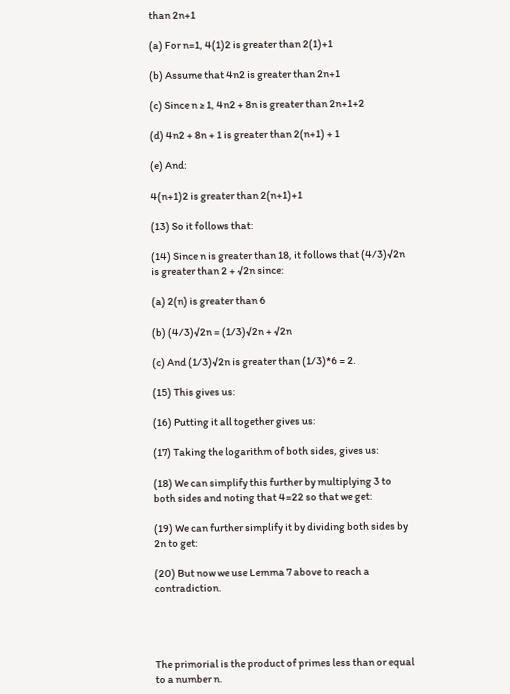than 2n+1

(a) For n=1, 4(1)2 is greater than 2(1)+1

(b) Assume that 4n2 is greater than 2n+1

(c) Since n ≥ 1, 4n2 + 8n is greater than 2n+1+2

(d) 4n2 + 8n + 1 is greater than 2(n+1) + 1

(e) And:

4(n+1)2 is greater than 2(n+1)+1

(13) So it follows that:

(14) Since n is greater than 18, it follows that (4/3)√2n is greater than 2 + √2n since:

(a) 2(n) is greater than 6

(b) (4/3)√2n = (1/3)√2n + √2n

(c) And (1/3)√2n is greater than (1/3)*6 = 2.

(15) This gives us:

(16) Putting it all together gives us:

(17) Taking the logarithm of both sides, gives us:

(18) We can simplify this further by multiplying 3 to both sides and noting that 4=22 so that we get:

(19) We can further simplify it by dividing both sides by 2n to get:

(20) But now we use Lemma 7 above to reach a contradiction.




The primorial is the product of primes less than or equal to a number n.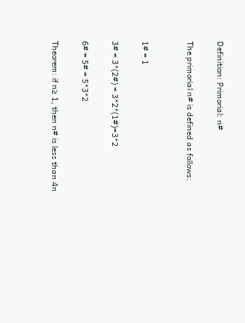Definition: Primorial: n#

The primorial n# is defined as follows:


1# = 1

3# = 3*(2#) = 3*2*(1#)=3*2

6# = 5# = 5*3*2

Theorem: if n≥ 1, then n# is less than 4n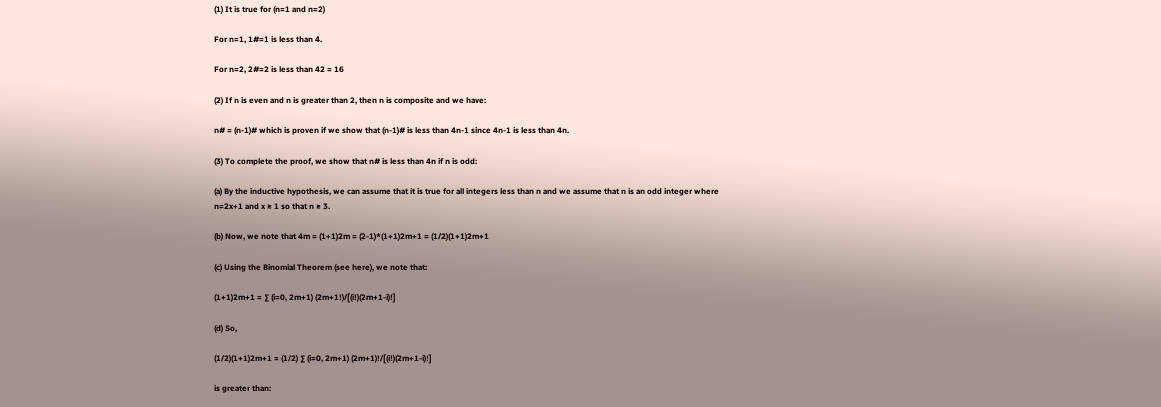(1) It is true for (n=1 and n=2)

For n=1, 1#=1 is less than 4.

For n=2, 2#=2 is less than 42 = 16

(2) If n is even and n is greater than 2, then n is composite and we have:

n# = (n-1)# which is proven if we show that (n-1)# is less than 4n-1 since 4n-1 is less than 4n.

(3) To complete the proof, we show that n# is less than 4n if n is odd:

(a) By the inductive hypothesis, we can assume that it is true for all integers less than n and we assume that n is an odd integer where n=2x+1 and x ≥ 1 so that n ≥ 3.

(b) Now, we note that 4m = (1+1)2m = (2-1)*(1+1)2m+1 = (1/2)(1+1)2m+1

(c) Using the Binomial Theorem (see here), we note that:

(1+1)2m+1 = ∑ (i=0, 2m+1) (2m+1!)/[(i!)(2m+1-i)!]

(d) So,

(1/2)(1+1)2m+1 = (1/2) ∑ (i=0, 2m+1) (2m+1)!/[(i!)(2m+1-i)!]

is greater than: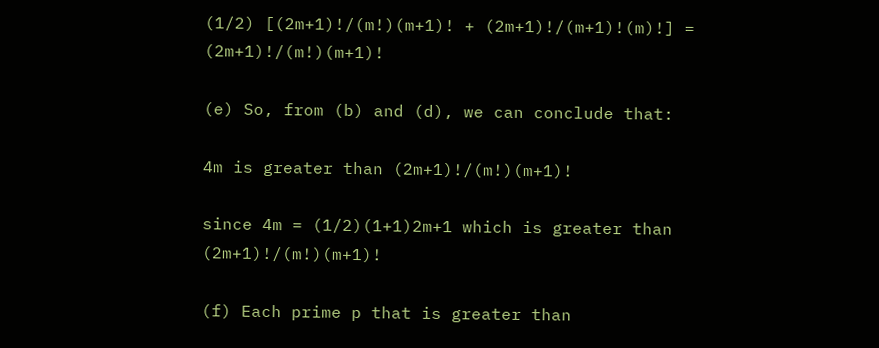(1/2) [(2m+1)!/(m!)(m+1)! + (2m+1)!/(m+1)!(m)!] = (2m+1)!/(m!)(m+1)!

(e) So, from (b) and (d), we can conclude that:

4m is greater than (2m+1)!/(m!)(m+1)!

since 4m = (1/2)(1+1)2m+1 which is greater than (2m+1)!/(m!)(m+1)!

(f) Each prime p that is greater than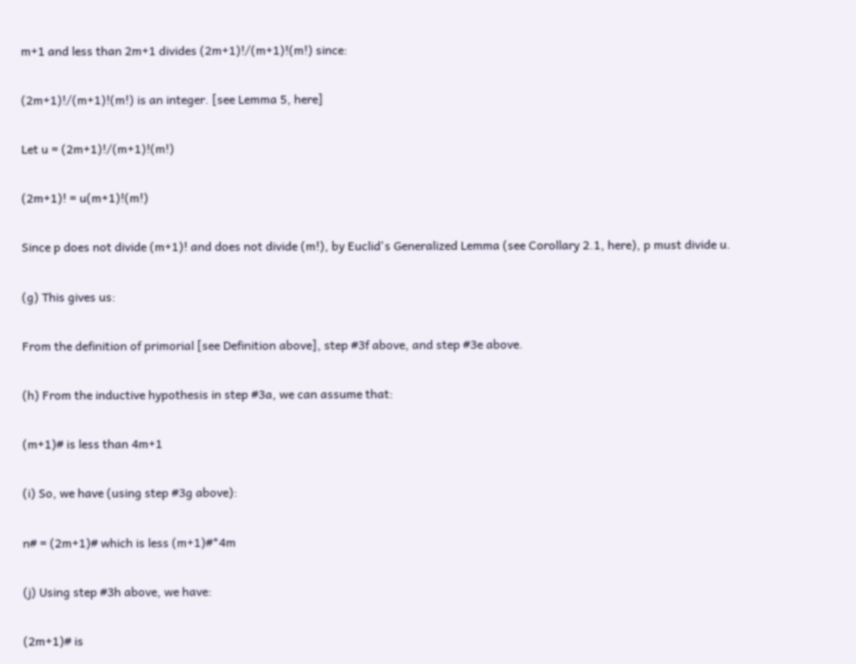m+1 and less than 2m+1 divides (2m+1)!/(m+1)!(m!) since:

(2m+1)!/(m+1)!(m!) is an integer. [see Lemma 5, here]

Let u = (2m+1)!/(m+1)!(m!)

(2m+1)! = u(m+1)!(m!)

Since p does not divide (m+1)! and does not divide (m!), by Euclid's Generalized Lemma (see Corollary 2.1, here), p must divide u.

(g) This gives us:

From the definition of primorial [see Definition above], step #3f above, and step #3e above.

(h) From the inductive hypothesis in step #3a, we can assume that:

(m+1)# is less than 4m+1

(i) So, we have (using step #3g above):

n# = (2m+1)# which is less (m+1)#*4m

(j) Using step #3h above, we have:

(2m+1)# is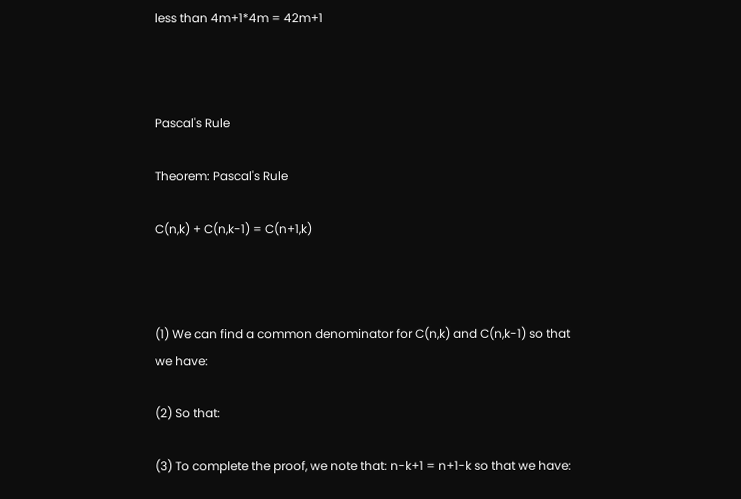less than 4m+1*4m = 42m+1



Pascal's Rule

Theorem: Pascal's Rule

C(n,k) + C(n,k-1) = C(n+1,k)



(1) We can find a common denominator for C(n,k) and C(n,k-1) so that we have:

(2) So that:

(3) To complete the proof, we note that: n-k+1 = n+1-k so that we have: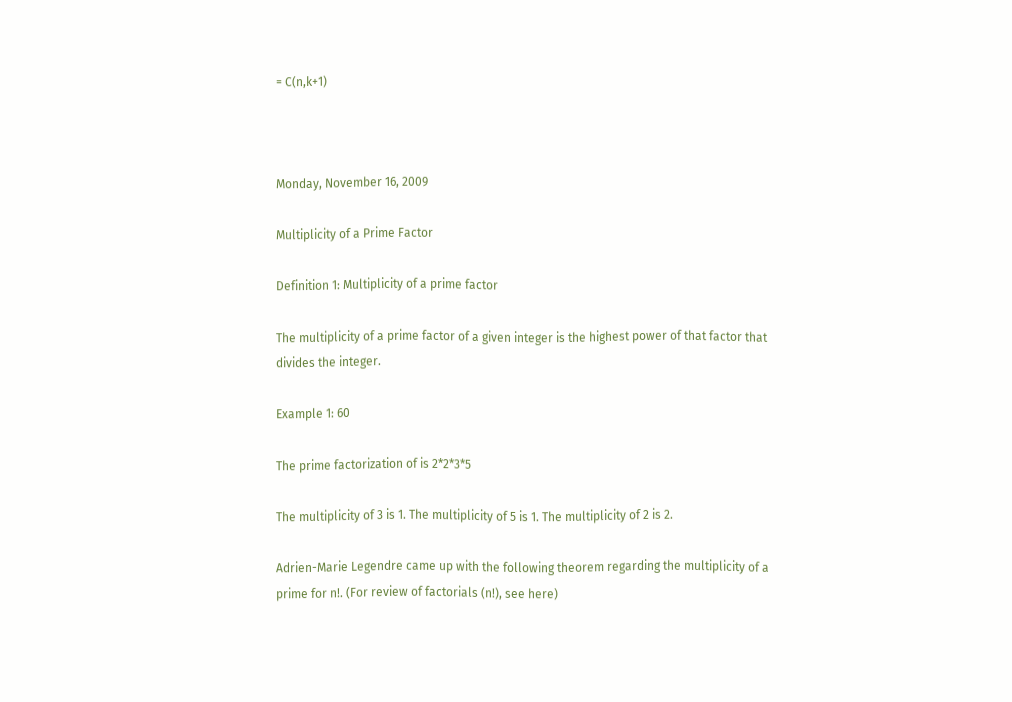= C(n,k+1)



Monday, November 16, 2009

Multiplicity of a Prime Factor

Definition 1: Multiplicity of a prime factor

The multiplicity of a prime factor of a given integer is the highest power of that factor that divides the integer.

Example 1: 60

The prime factorization of is 2*2*3*5

The multiplicity of 3 is 1. The multiplicity of 5 is 1. The multiplicity of 2 is 2.

Adrien-Marie Legendre came up with the following theorem regarding the multiplicity of a prime for n!. (For review of factorials (n!), see here)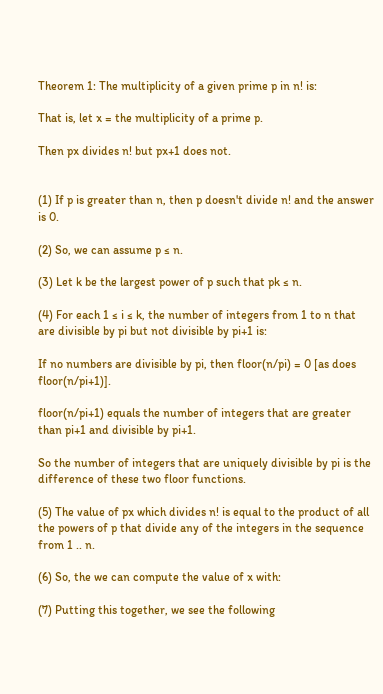Theorem 1: The multiplicity of a given prime p in n! is:

That is, let x = the multiplicity of a prime p.

Then px divides n! but px+1 does not.


(1) If p is greater than n, then p doesn't divide n! and the answer is 0.

(2) So, we can assume p ≤ n.

(3) Let k be the largest power of p such that pk ≤ n.

(4) For each 1 ≤ i ≤ k, the number of integers from 1 to n that are divisible by pi but not divisible by pi+1 is:

If no numbers are divisible by pi, then floor(n/pi) = 0 [as does floor(n/pi+1)].

floor(n/pi+1) equals the number of integers that are greater than pi+1 and divisible by pi+1.

So the number of integers that are uniquely divisible by pi is the difference of these two floor functions.

(5) The value of px which divides n! is equal to the product of all the powers of p that divide any of the integers in the sequence from 1 .. n.

(6) So, the we can compute the value of x with:

(7) Putting this together, we see the following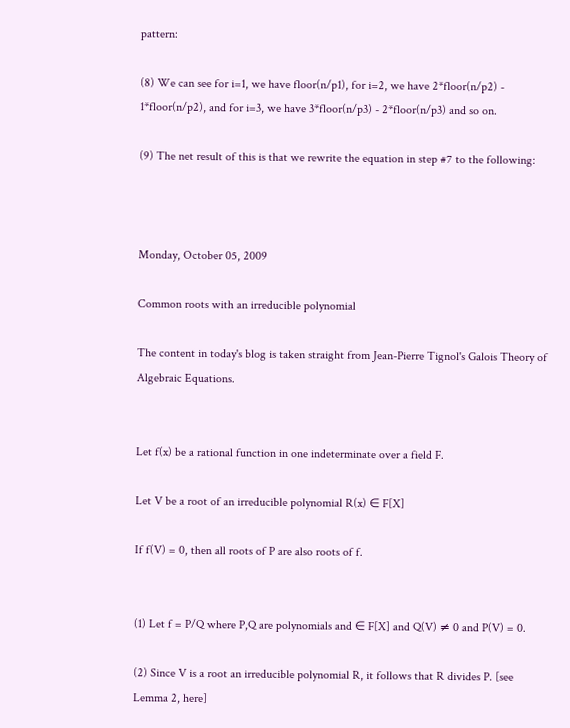pattern:

(8) We can see for i=1, we have floor(n/p1), for i=2, we have 2*floor(n/p2) - 1*floor(n/p2), and for i=3, we have 3*floor(n/p3) - 2*floor(n/p3) and so on.

(9) The net result of this is that we rewrite the equation in step #7 to the following:



Monday, October 05, 2009

Common roots with an irreducible polynomial

The content in today's blog is taken straight from Jean-Pierre Tignol's Galois Theory of Algebraic Equations.


Let f(x) be a rational function in one indeterminate over a field F.

Let V be a root of an irreducible polynomial R(x) ∈ F[X]

If f(V) = 0, then all roots of P are also roots of f.


(1) Let f = P/Q where P,Q are polynomials and ∈ F[X] and Q(V) ≠ 0 and P(V) = 0.

(2) Since V is a root an irreducible polynomial R, it follows that R divides P. [see Lemma 2, here]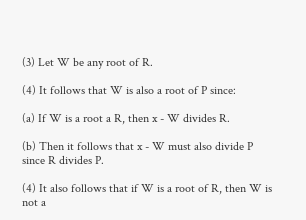(3) Let W be any root of R.

(4) It follows that W is also a root of P since:

(a) If W is a root a R, then x - W divides R.

(b) Then it follows that x - W must also divide P since R divides P.

(4) It also follows that if W is a root of R, then W is not a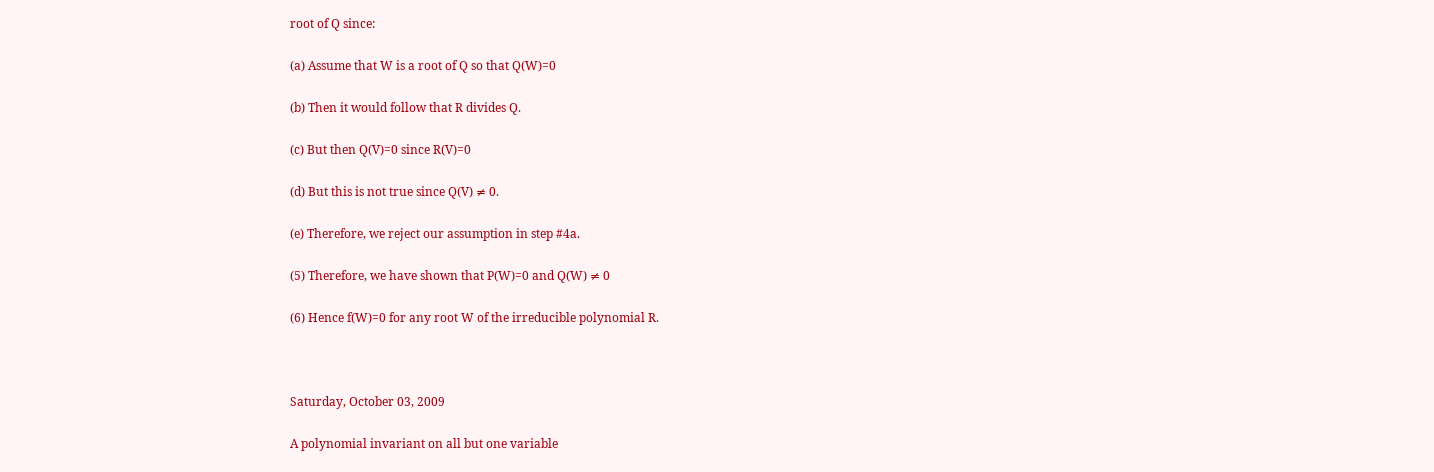root of Q since:

(a) Assume that W is a root of Q so that Q(W)=0

(b) Then it would follow that R divides Q.

(c) But then Q(V)=0 since R(V)=0

(d) But this is not true since Q(V) ≠ 0.

(e) Therefore, we reject our assumption in step #4a.

(5) Therefore, we have shown that P(W)=0 and Q(W) ≠ 0

(6) Hence f(W)=0 for any root W of the irreducible polynomial R.



Saturday, October 03, 2009

A polynomial invariant on all but one variable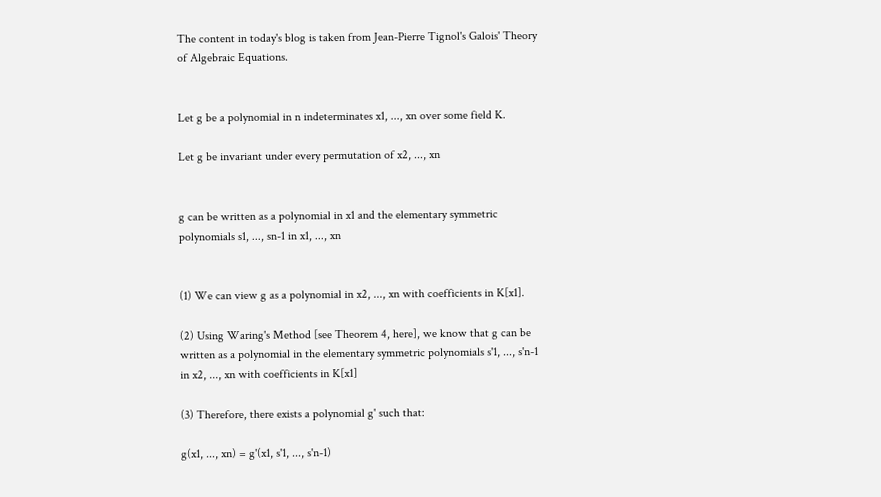The content in today's blog is taken from Jean-Pierre Tignol's Galois' Theory of Algebraic Equations.


Let g be a polynomial in n indeterminates x1, ..., xn over some field K.

Let g be invariant under every permutation of x2, ..., xn


g can be written as a polynomial in x1 and the elementary symmetric polynomials s1, ..., sn-1 in x1, ..., xn


(1) We can view g as a polynomial in x2, ..., xn with coefficients in K[x1].

(2) Using Waring's Method [see Theorem 4, here], we know that g can be written as a polynomial in the elementary symmetric polynomials s'1, ..., s'n-1 in x2, ..., xn with coefficients in K[x1]

(3) Therefore, there exists a polynomial g' such that:

g(x1, ..., xn) = g'(x1, s'1, ..., s'n-1)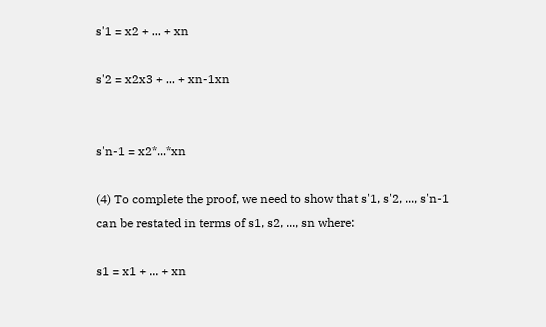s'1 = x2 + ... + xn

s'2 = x2x3 + ... + xn-1xn


s'n-1 = x2*...*xn

(4) To complete the proof, we need to show that s'1, s'2, ..., s'n-1 can be restated in terms of s1, s2, ..., sn where:

s1 = x1 + ... + xn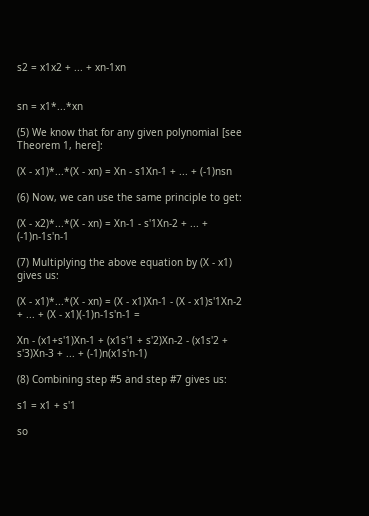s2 = x1x2 + ... + xn-1xn


sn = x1*...*xn

(5) We know that for any given polynomial [see Theorem 1, here]:

(X - x1)*...*(X - xn) = Xn - s1Xn-1 + ... + (-1)nsn

(6) Now, we can use the same principle to get:

(X - x2)*...*(X - xn) = Xn-1 - s'1Xn-2 + ... + (-1)n-1s'n-1

(7) Multiplying the above equation by (X - x1) gives us:

(X - x1)*...*(X - xn) = (X - x1)Xn-1 - (X - x1)s'1Xn-2 + ... + (X - x1)(-1)n-1s'n-1 =

Xn - (x1+s'1)Xn-1 + (x1s'1 + s'2)Xn-2 - (x1s'2 + s'3)Xn-3 + ... + (-1)n(x1s'n-1)

(8) Combining step #5 and step #7 gives us:

s1 = x1 + s'1

so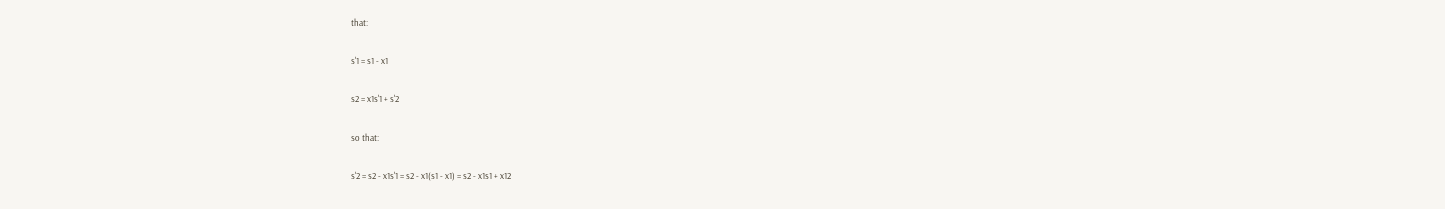that:

s'1 = s1 - x1

s2 = x1s'1 + s'2

so that:

s'2 = s2 - x1s'1 = s2 - x1(s1 - x1) = s2 - x1s1 + x12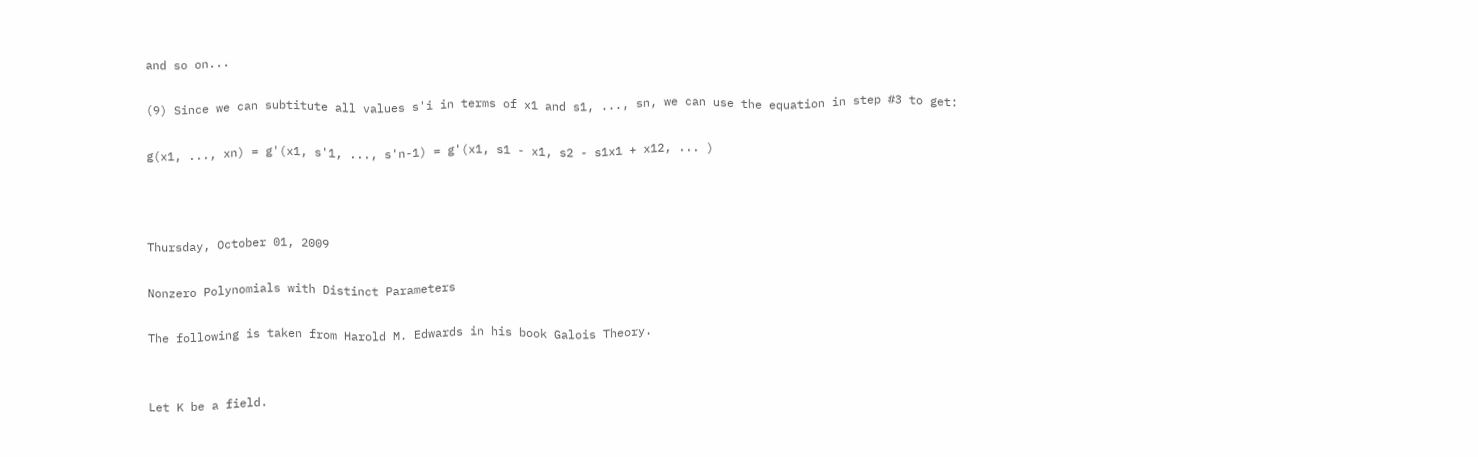and so on...

(9) Since we can subtitute all values s'i in terms of x1 and s1, ..., sn, we can use the equation in step #3 to get:

g(x1, ..., xn) = g'(x1, s'1, ..., s'n-1) = g'(x1, s1 - x1, s2 - s1x1 + x12, ... )



Thursday, October 01, 2009

Nonzero Polynomials with Distinct Parameters

The following is taken from Harold M. Edwards in his book Galois Theory.


Let K be a field.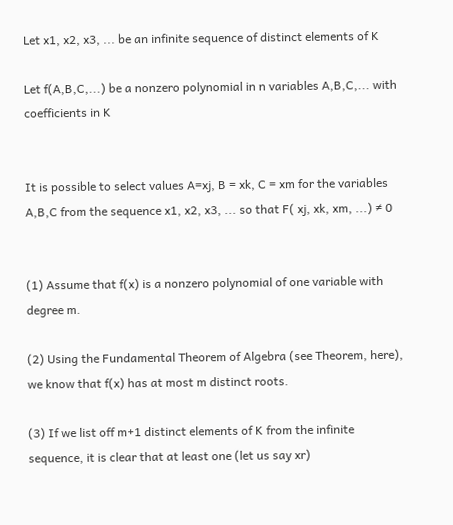Let x1, x2, x3, ... be an infinite sequence of distinct elements of K

Let f(A,B,C,...) be a nonzero polynomial in n variables A,B,C,... with coefficients in K


It is possible to select values A=xj, B = xk, C = xm for the variables A,B,C from the sequence x1, x2, x3, ... so that F( xj, xk, xm, ...) ≠ 0


(1) Assume that f(x) is a nonzero polynomial of one variable with degree m.

(2) Using the Fundamental Theorem of Algebra (see Theorem, here), we know that f(x) has at most m distinct roots.

(3) If we list off m+1 distinct elements of K from the infinite sequence, it is clear that at least one (let us say xr)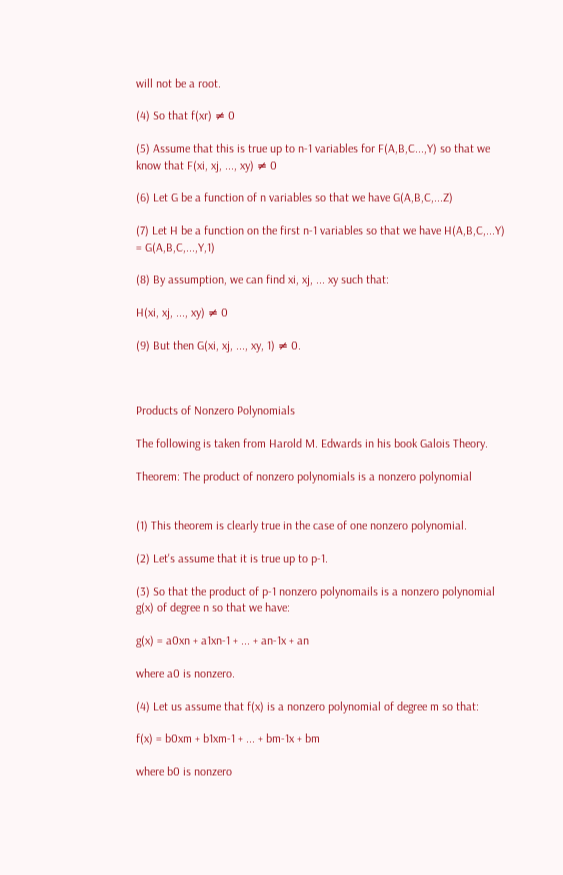will not be a root.

(4) So that f(xr) ≠ 0

(5) Assume that this is true up to n-1 variables for F(A,B,C...,Y) so that we know that F(xi, xj, ..., xy) ≠ 0

(6) Let G be a function of n variables so that we have G(A,B,C,...Z)

(7) Let H be a function on the first n-1 variables so that we have H(A,B,C,...Y) = G(A,B,C,...,Y,1)

(8) By assumption, we can find xi, xj, ... xy such that:

H(xi, xj, ..., xy) ≠ 0

(9) But then G(xi, xj, ..., xy, 1) ≠ 0.



Products of Nonzero Polynomials

The following is taken from Harold M. Edwards in his book Galois Theory.

Theorem: The product of nonzero polynomials is a nonzero polynomial


(1) This theorem is clearly true in the case of one nonzero polynomial.

(2) Let's assume that it is true up to p-1.

(3) So that the product of p-1 nonzero polynomails is a nonzero polynomial g(x) of degree n so that we have:

g(x) = a0xn + a1xn-1 + ... + an-1x + an

where a0 is nonzero.

(4) Let us assume that f(x) is a nonzero polynomial of degree m so that:

f(x) = b0xm + b1xm-1 + ... + bm-1x + bm

where b0 is nonzero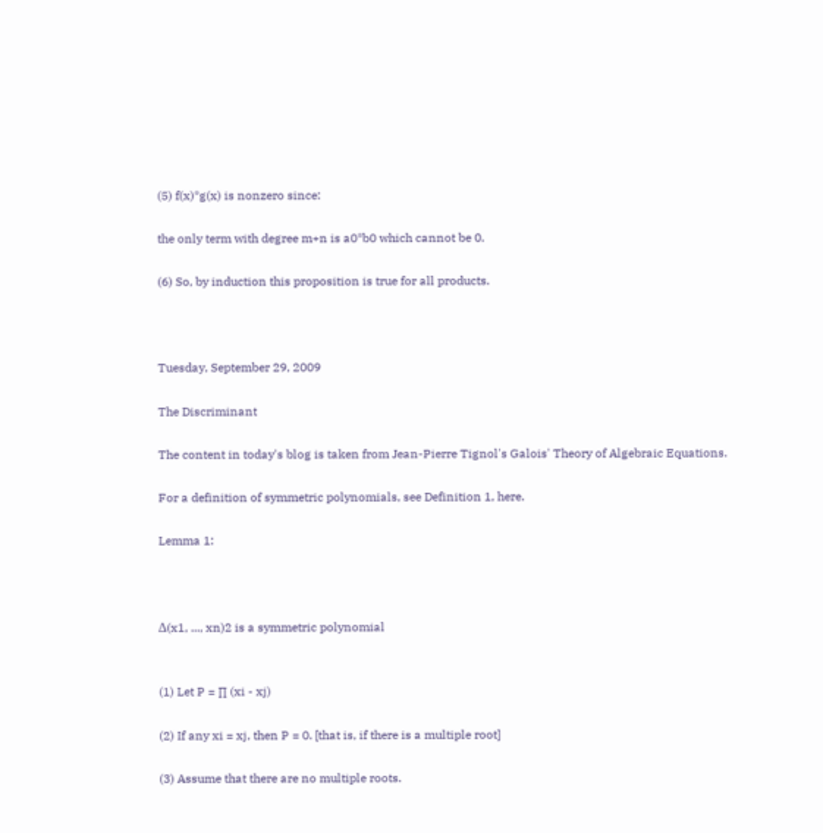(5) f(x)*g(x) is nonzero since:

the only term with degree m+n is a0*b0 which cannot be 0.

(6) So, by induction this proposition is true for all products.



Tuesday, September 29, 2009

The Discriminant

The content in today's blog is taken from Jean-Pierre Tignol's Galois' Theory of Algebraic Equations.

For a definition of symmetric polynomials, see Definition 1, here.

Lemma 1:



Δ(x1, ..., xn)2 is a symmetric polynomial


(1) Let P = ∏ (xi - xj)

(2) If any xi = xj, then P = 0. [that is, if there is a multiple root]

(3) Assume that there are no multiple roots.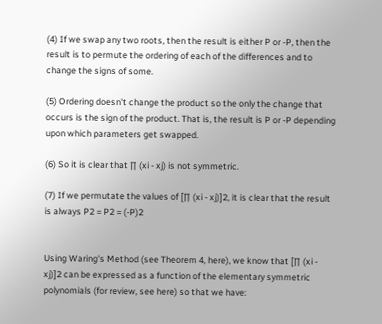(4) If we swap any two roots, then the result is either P or -P, then the result is to permute the ordering of each of the differences and to change the signs of some.

(5) Ordering doesn't change the product so the only the change that occurs is the sign of the product. That is, the result is P or -P depending upon which parameters get swapped.

(6) So it is clear that ∏ (xi - xj) is not symmetric.

(7) If we permutate the values of [∏ (xi - xj)]2, it is clear that the result is always P2 = P2 = (-P)2


Using Waring's Method (see Theorem 4, here), we know that [∏ (xi - xj)]2 can be expressed as a function of the elementary symmetric polynomials (for review, see here) so that we have: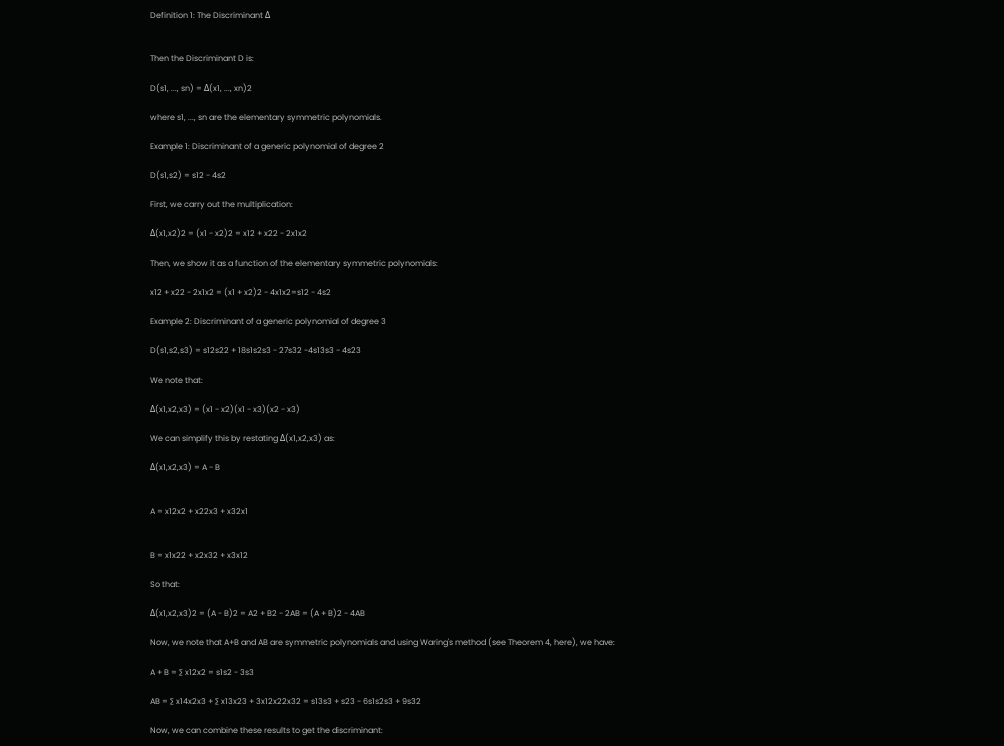Definition 1: The Discriminant Δ


Then the Discriminant D is:

D(s1, ..., sn) = Δ(x1, ..., xn)2

where s1, ..., sn are the elementary symmetric polynomials.

Example 1: Discriminant of a generic polynomial of degree 2

D(s1,s2) = s12 - 4s2

First, we carry out the multiplication:

Δ(x1,x2)2 = (x1 - x2)2 = x12 + x22 - 2x1x2

Then, we show it as a function of the elementary symmetric polynomials:

x12 + x22 - 2x1x2 = (x1 + x2)2 - 4x1x2=s12 - 4s2

Example 2: Discriminant of a generic polynomial of degree 3

D(s1,s2,s3) = s12s22 + 18s1s2s3 - 27s32 -4s13s3 - 4s23

We note that:

Δ(x1,x2,x3) = (x1 - x2)(x1 - x3)(x2 - x3)

We can simplify this by restating Δ(x1,x2,x3) as:

Δ(x1,x2,x3) = A - B


A = x12x2 + x22x3 + x32x1


B = x1x22 + x2x32 + x3x12

So that:

Δ(x1,x2,x3)2 = (A - B)2 = A2 + B2 - 2AB = (A + B)2 - 4AB

Now, we note that A+B and AB are symmetric polynomials and using Waring's method (see Theorem 4, here), we have:

A + B = ∑ x12x2 = s1s2 - 3s3

AB = ∑ x14x2x3 + ∑ x13x23 + 3x12x22x32 = s13s3 + s23 - 6s1s2s3 + 9s32

Now, we can combine these results to get the discriminant: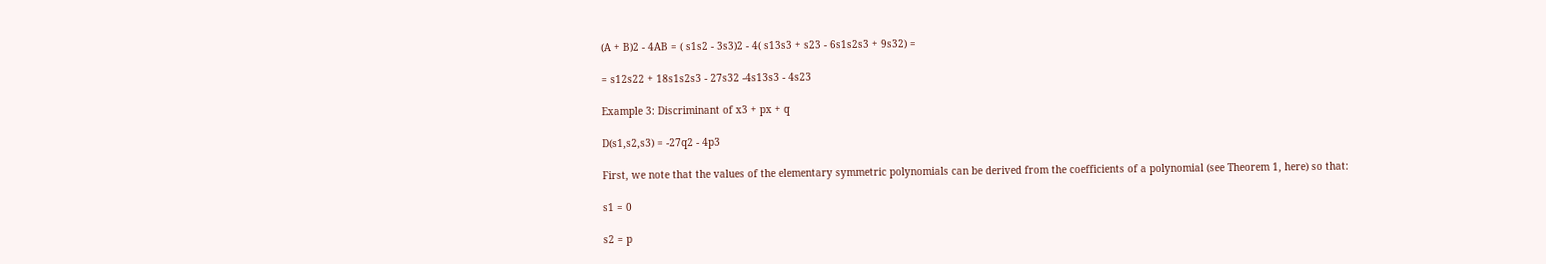(A + B)2 - 4AB = ( s1s2 - 3s3)2 - 4( s13s3 + s23 - 6s1s2s3 + 9s32) =

= s12s22 + 18s1s2s3 - 27s32 -4s13s3 - 4s23

Example 3: Discriminant of x3 + px + q

D(s1,s2,s3) = -27q2 - 4p3

First, we note that the values of the elementary symmetric polynomials can be derived from the coefficients of a polynomial (see Theorem 1, here) so that:

s1 = 0

s2 = p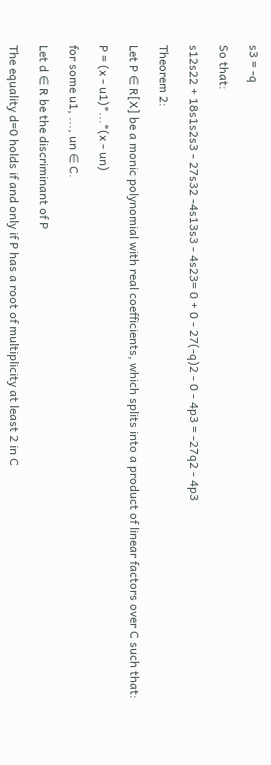s3 = -q

So that:

s12s22 + 18s1s2s3 - 27s32 -4s13s3 - 4s23= 0 + 0 - 27(-q)2 - 0 - 4p3 = -27q2 - 4p3

Theorem 2:

Let P ∈ R[X] be a monic polynomial with real coefficients, which splits into a product of linear factors over C such that:

P = (x - u1)*...*(x - un)

for some u1, ..., un ∈ C.

Let d ∈ R be the discriminant of P

The equality d=0 holds if and only if P has a root of multiplicity at least 2 in C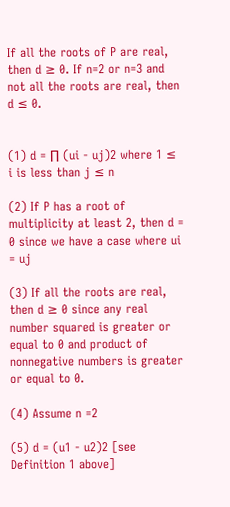If all the roots of P are real, then d ≥ 0. If n=2 or n=3 and not all the roots are real, then d ≤ 0.


(1) d = ∏ (ui - uj)2 where 1 ≤ i is less than j ≤ n

(2) If P has a root of multiplicity at least 2, then d = 0 since we have a case where ui = uj

(3) If all the roots are real, then d ≥ 0 since any real number squared is greater or equal to 0 and product of nonnegative numbers is greater or equal to 0.

(4) Assume n =2

(5) d = (u1 - u2)2 [see Definition 1 above]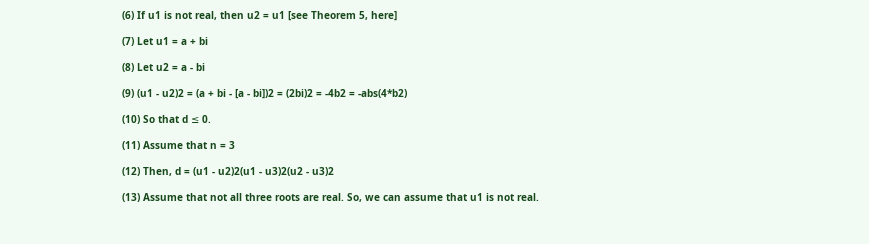(6) If u1 is not real, then u2 = u1 [see Theorem 5, here]

(7) Let u1 = a + bi

(8) Let u2 = a - bi

(9) (u1 - u2)2 = (a + bi - [a - bi])2 = (2bi)2 = -4b2 = -abs(4*b2)

(10) So that d ≤ 0.

(11) Assume that n = 3

(12) Then, d = (u1 - u2)2(u1 - u3)2(u2 - u3)2

(13) Assume that not all three roots are real. So, we can assume that u1 is not real.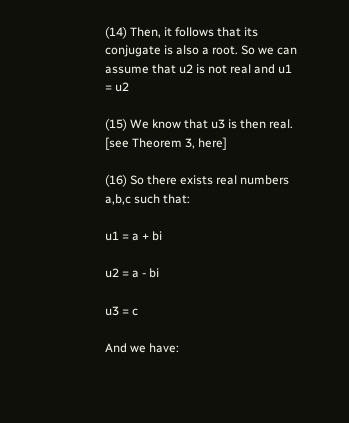(14) Then, it follows that its conjugate is also a root. So we can assume that u2 is not real and u1 = u2

(15) We know that u3 is then real. [see Theorem 3, here]

(16) So there exists real numbers a,b,c such that:

u1 = a + bi

u2 = a - bi

u3 = c

And we have: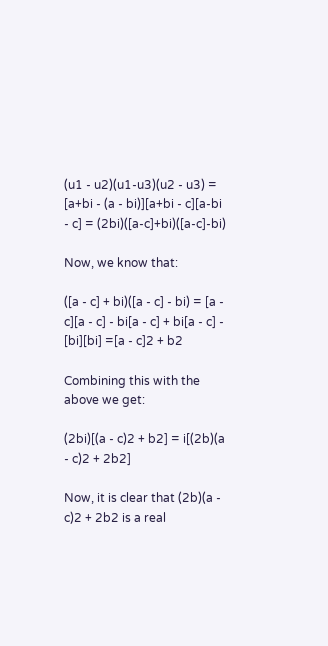(u1 - u2)(u1-u3)(u2 - u3) = [a+bi - (a - bi)][a+bi - c][a-bi - c] = (2bi)([a-c]+bi)([a-c]-bi)

Now, we know that:

([a - c] + bi)([a - c] - bi) = [a - c][a - c] - bi[a - c] + bi[a - c] - [bi][bi] =[a - c]2 + b2

Combining this with the above we get:

(2bi)[(a - c)2 + b2] = i[(2b)(a - c)2 + 2b2]

Now, it is clear that (2b)(a - c)2 + 2b2 is a real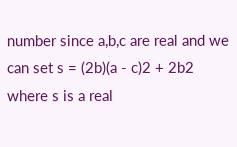number since a,b,c are real and we can set s = (2b)(a - c)2 + 2b2 where s is a real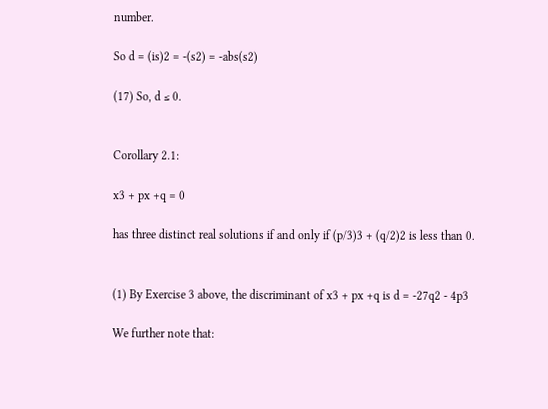number.

So d = (is)2 = -(s2) = -abs(s2)

(17) So, d ≤ 0.


Corollary 2.1:

x3 + px +q = 0

has three distinct real solutions if and only if (p/3)3 + (q/2)2 is less than 0.


(1) By Exercise 3 above, the discriminant of x3 + px +q is d = -27q2 - 4p3

We further note that: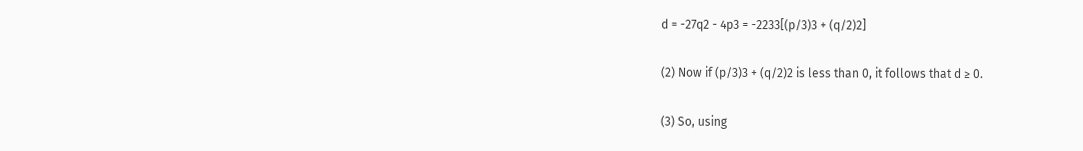d = -27q2 - 4p3 = -2233[(p/3)3 + (q/2)2]

(2) Now if (p/3)3 + (q/2)2 is less than 0, it follows that d ≥ 0.

(3) So, using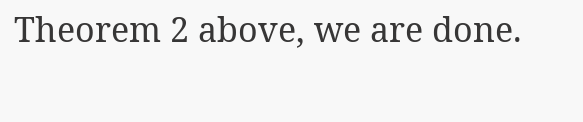Theorem 2 above, we are done.